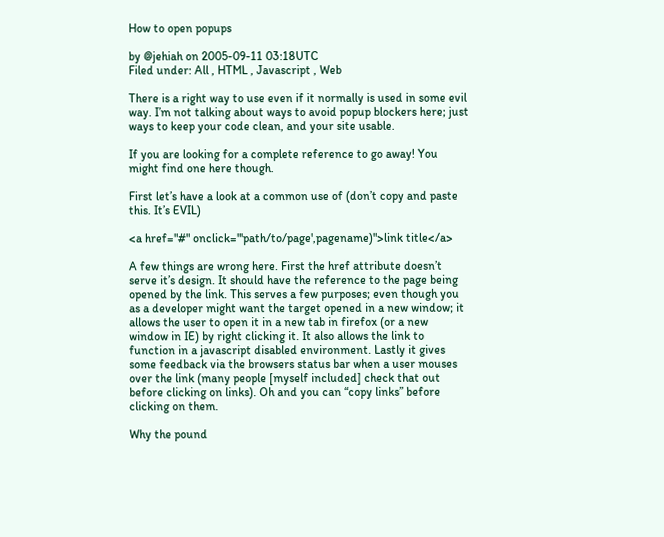How to open popups

by @jehiah on 2005-09-11 03:18UTC
Filed under: All , HTML , Javascript , Web

There is a right way to use even if it normally is used in some evil way. I’m not talking about ways to avoid popup blockers here; just ways to keep your code clean, and your site usable.

If you are looking for a complete reference to go away! You might find one here though.

First let’s have a look at a common use of (don’t copy and paste this. It’s EVIL)

<a href="#" onclick="'path/to/page',pagename)">link title</a>

A few things are wrong here. First the href attribute doesn’t serve it’s design. It should have the reference to the page being opened by the link. This serves a few purposes; even though you as a developer might want the target opened in a new window; it allows the user to open it in a new tab in firefox (or a new window in IE) by right clicking it. It also allows the link to function in a javascript disabled environment. Lastly it gives some feedback via the browsers status bar when a user mouses over the link (many people [myself included] check that out before clicking on links). Oh and you can “copy links” before clicking on them.

Why the pound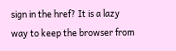sign in the href? It is a lazy way to keep the browser from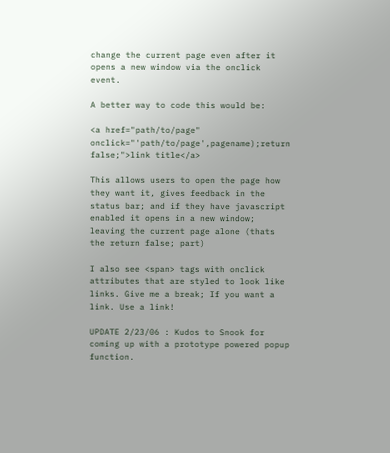change the current page even after it opens a new window via the onclick event.

A better way to code this would be:

<a href="path/to/page" onclick="'path/to/page',pagename);return false;">link title</a>

This allows users to open the page how they want it, gives feedback in the status bar; and if they have javascript enabled it opens in a new window; leaving the current page alone (thats the return false; part)

I also see <span> tags with onclick attributes that are styled to look like links. Give me a break; If you want a link. Use a link!

UPDATE 2/23/06 : Kudos to Snook for coming up with a prototype powered popup function.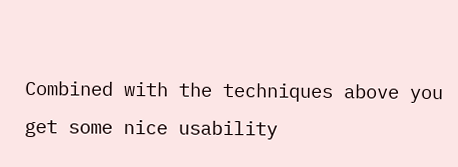Combined with the techniques above you get some nice usability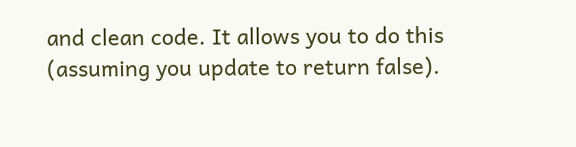and clean code. It allows you to do this (assuming you update to return false).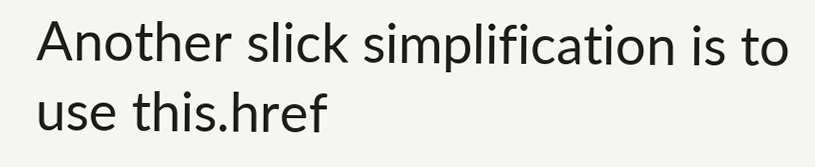Another slick simplification is to use this.href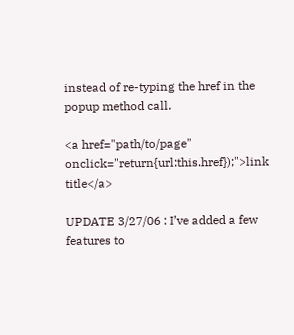instead of re-typing the href in the popup method call.

<a href="path/to/page" onclick="return{url:this.href});">link title</a>

UPDATE 3/27/06 : I’ve added a few features to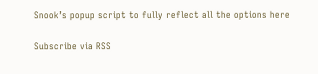Snook’s popup script to fully reflect all the options here

Subscribe via RSS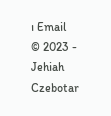ı Email
© 2023 - Jehiah Czebotar